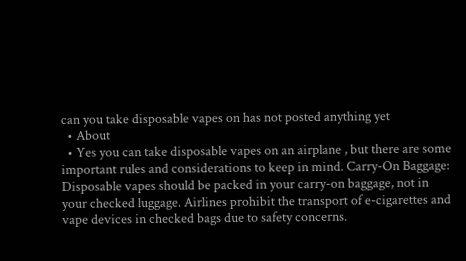can you take disposable vapes on has not posted anything yet
  • About
  • Yes you can take disposable vapes on an airplane , but there are some important rules and considerations to keep in mind. Carry-On Baggage: Disposable vapes should be packed in your carry-on baggage, not in your checked luggage. Airlines prohibit the transport of e-cigarettes and vape devices in checked bags due to safety concerns.